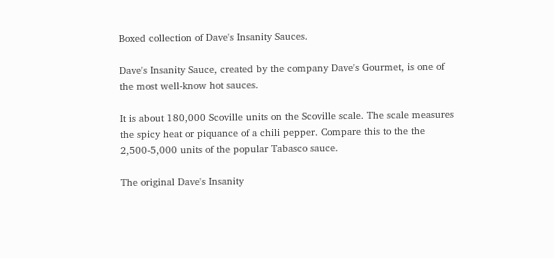Boxed collection of Dave's Insanity Sauces.

Dave's Insanity Sauce, created by the company Dave's Gourmet, is one of the most well-know hot sauces.

It is about 180,000 Scoville units on the Scoville scale. The scale measures the spicy heat or piquance of a chili pepper. Compare this to the the 2,500-5,000 units of the popular Tabasco sauce.

The original Dave's Insanity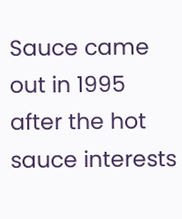Sauce came out in 1995 after the hot sauce interests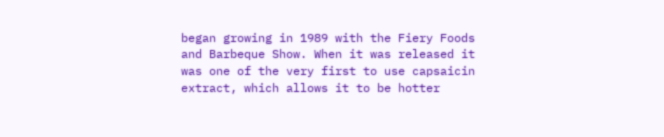began growing in 1989 with the Fiery Foods and Barbeque Show. When it was released it was one of the very first to use capsaicin extract, which allows it to be hotter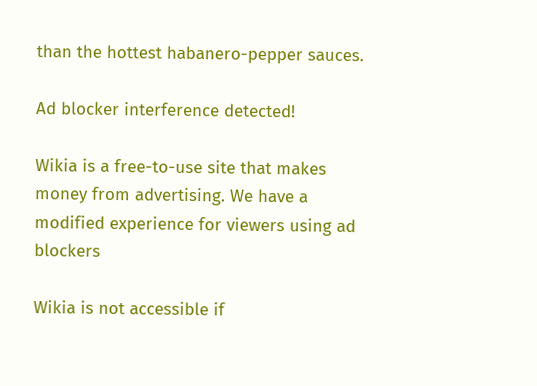than the hottest habanero-pepper sauces.

Ad blocker interference detected!

Wikia is a free-to-use site that makes money from advertising. We have a modified experience for viewers using ad blockers

Wikia is not accessible if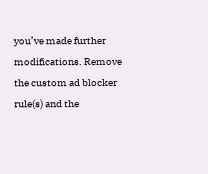you’ve made further modifications. Remove the custom ad blocker rule(s) and the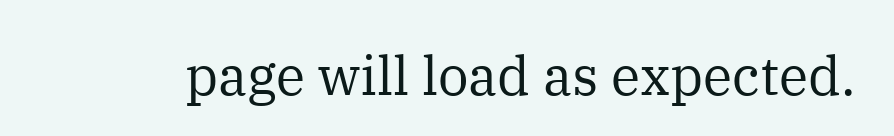page will load as expected.